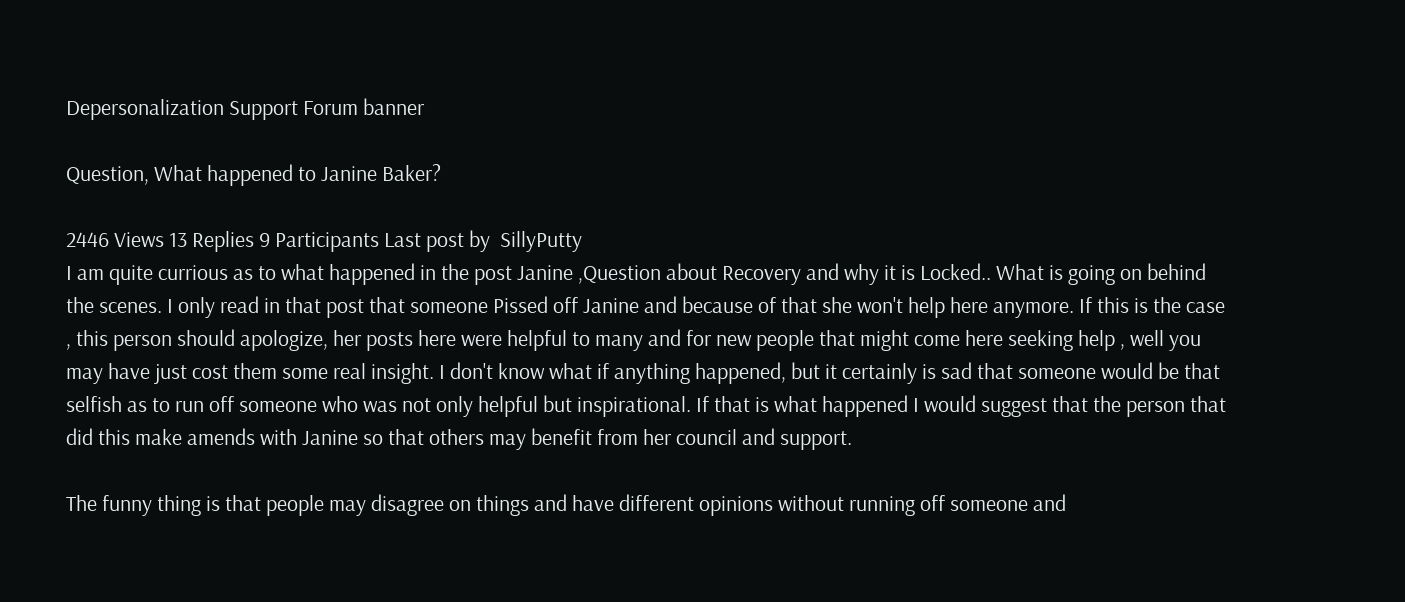Depersonalization Support Forum banner

Question, What happened to Janine Baker?

2446 Views 13 Replies 9 Participants Last post by  SillyPutty
I am quite currious as to what happened in the post Janine ,Question about Recovery and why it is Locked.. What is going on behind the scenes. I only read in that post that someone Pissed off Janine and because of that she won't help here anymore. If this is the case , this person should apologize, her posts here were helpful to many and for new people that might come here seeking help , well you may have just cost them some real insight. I don't know what if anything happened, but it certainly is sad that someone would be that selfish as to run off someone who was not only helpful but inspirational. If that is what happened I would suggest that the person that did this make amends with Janine so that others may benefit from her council and support.

The funny thing is that people may disagree on things and have different opinions without running off someone and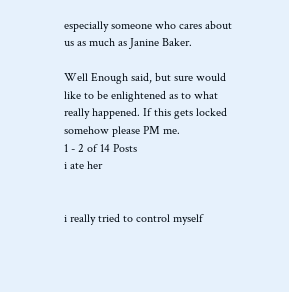especially someone who cares about us as much as Janine Baker.

Well Enough said, but sure would like to be enlightened as to what really happened. If this gets locked somehow please PM me.
1 - 2 of 14 Posts
i ate her


i really tried to control myself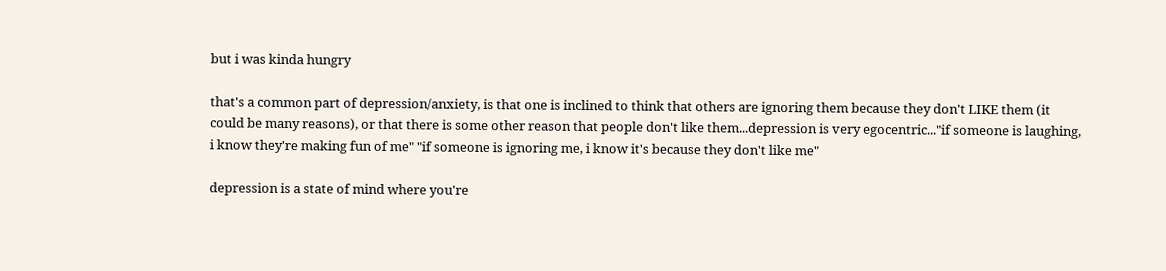but i was kinda hungry

that's a common part of depression/anxiety, is that one is inclined to think that others are ignoring them because they don't LIKE them (it could be many reasons), or that there is some other reason that people don't like them...depression is very egocentric..."if someone is laughing, i know they're making fun of me" "if someone is ignoring me, i know it's because they don't like me"

depression is a state of mind where you're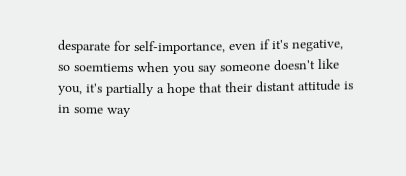desparate for self-importance, even if it's negative, so soemtiems when you say someone doesn't like you, it's partially a hope that their distant attitude is in some way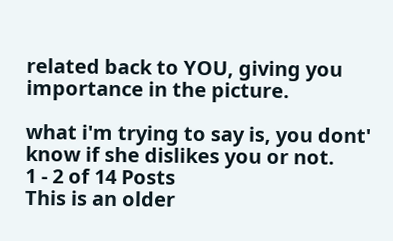related back to YOU, giving you importance in the picture.

what i'm trying to say is, you dont' know if she dislikes you or not.
1 - 2 of 14 Posts
This is an older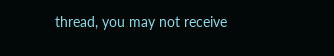thread, you may not receive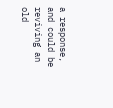a response, and could be reviving an old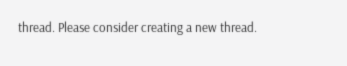thread. Please consider creating a new thread.